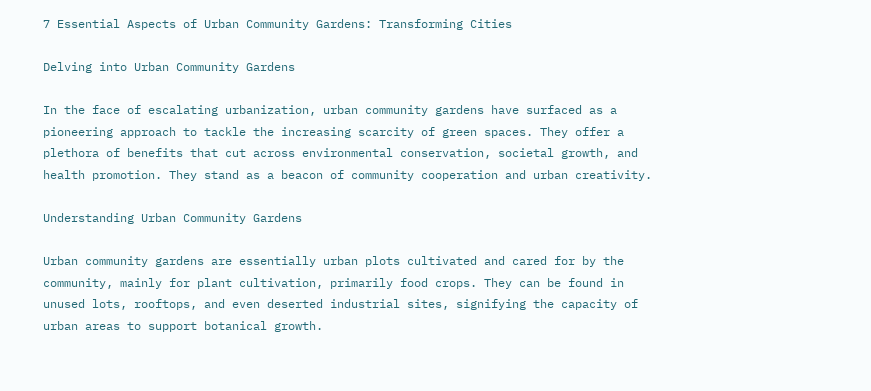7 Essential Aspects of Urban Community Gardens: Transforming Cities

Delving into Urban Community Gardens

In the face of escalating urbanization, urban community gardens have surfaced as a pioneering approach to tackle the increasing scarcity of green spaces. They offer a plethora of benefits that cut across environmental conservation, societal growth, and health promotion. They stand as a beacon of community cooperation and urban creativity.

Understanding Urban Community Gardens

Urban community gardens are essentially urban plots cultivated and cared for by the community, mainly for plant cultivation, primarily food crops. They can be found in unused lots, rooftops, and even deserted industrial sites, signifying the capacity of urban areas to support botanical growth.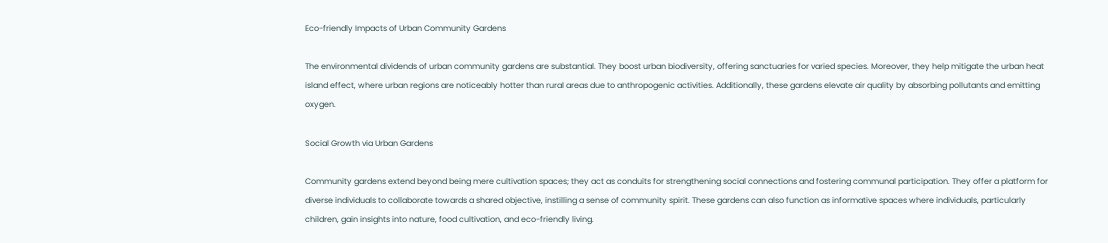Eco-friendly Impacts of Urban Community Gardens

The environmental dividends of urban community gardens are substantial. They boost urban biodiversity, offering sanctuaries for varied species. Moreover, they help mitigate the urban heat island effect, where urban regions are noticeably hotter than rural areas due to anthropogenic activities. Additionally, these gardens elevate air quality by absorbing pollutants and emitting oxygen.

Social Growth via Urban Gardens

Community gardens extend beyond being mere cultivation spaces; they act as conduits for strengthening social connections and fostering communal participation. They offer a platform for diverse individuals to collaborate towards a shared objective, instilling a sense of community spirit. These gardens can also function as informative spaces where individuals, particularly children, gain insights into nature, food cultivation, and eco-friendly living.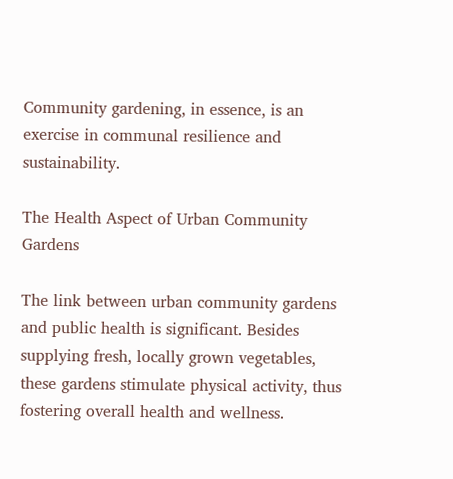Community gardening, in essence, is an exercise in communal resilience and sustainability.

The Health Aspect of Urban Community Gardens

The link between urban community gardens and public health is significant. Besides supplying fresh, locally grown vegetables, these gardens stimulate physical activity, thus fostering overall health and wellness.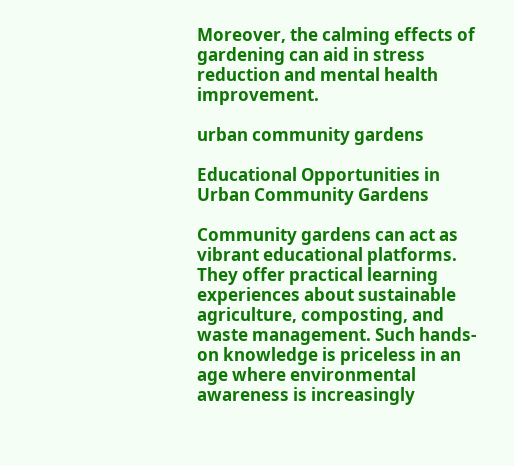Moreover, the calming effects of gardening can aid in stress reduction and mental health improvement.

urban community gardens

Educational Opportunities in Urban Community Gardens

Community gardens can act as vibrant educational platforms. They offer practical learning experiences about sustainable agriculture, composting, and waste management. Such hands-on knowledge is priceless in an age where environmental awareness is increasingly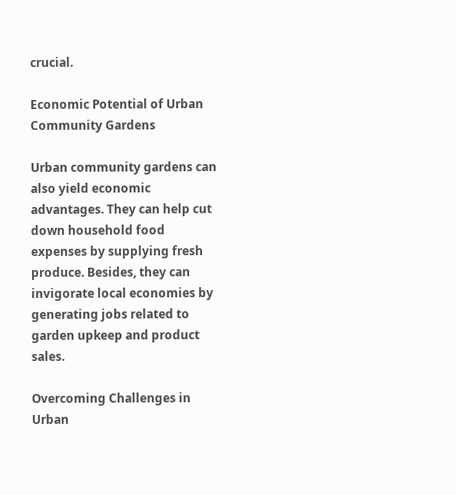crucial.

Economic Potential of Urban Community Gardens

Urban community gardens can also yield economic advantages. They can help cut down household food expenses by supplying fresh produce. Besides, they can invigorate local economies by generating jobs related to garden upkeep and product sales.

Overcoming Challenges in Urban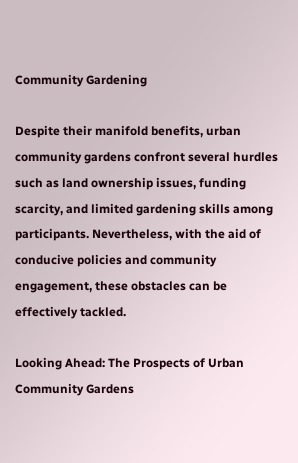Community Gardening

Despite their manifold benefits, urban community gardens confront several hurdles such as land ownership issues, funding scarcity, and limited gardening skills among participants. Nevertheless, with the aid of conducive policies and community engagement, these obstacles can be effectively tackled.

Looking Ahead: The Prospects of Urban Community Gardens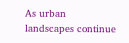As urban landscapes continue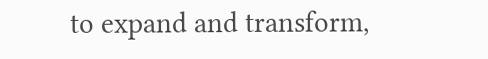to expand and transform,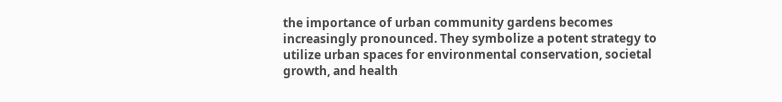the importance of urban community gardens becomes increasingly pronounced. They symbolize a potent strategy to utilize urban spaces for environmental conservation, societal growth, and health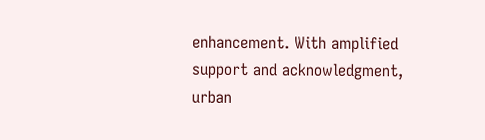enhancement. With amplified support and acknowledgment, urban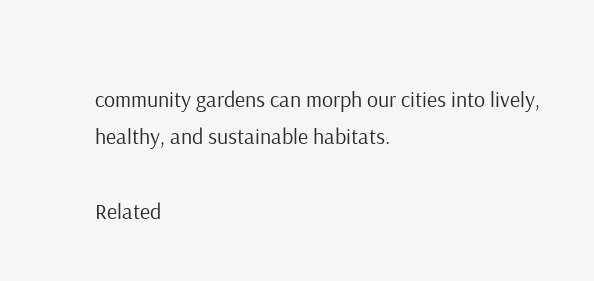community gardens can morph our cities into lively, healthy, and sustainable habitats.

Related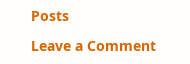Posts

Leave a Comment